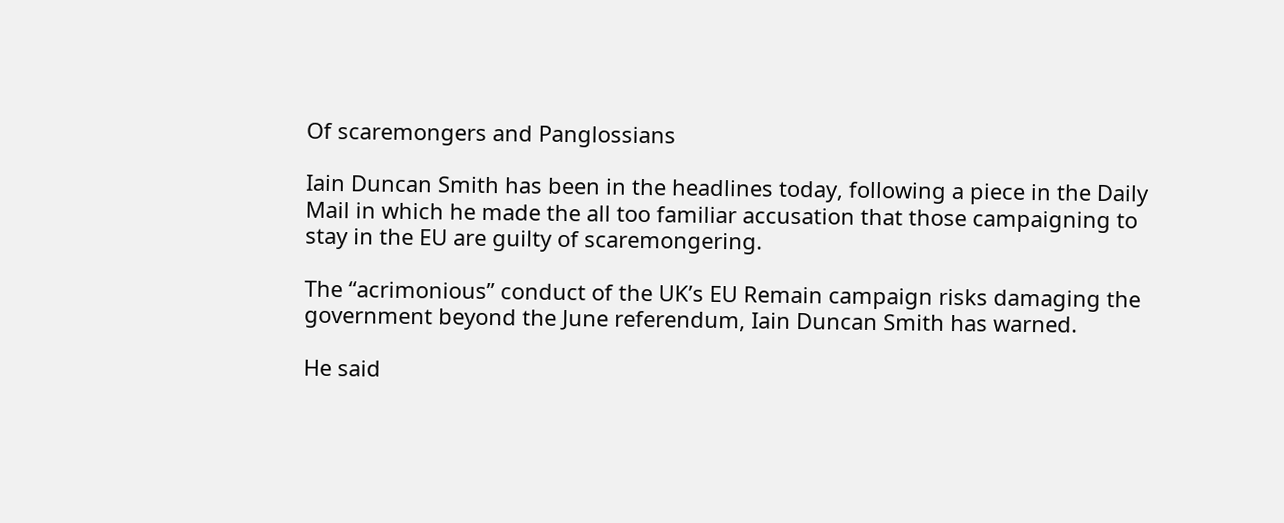Of scaremongers and Panglossians

Iain Duncan Smith has been in the headlines today, following a piece in the Daily Mail in which he made the all too familiar accusation that those campaigning to stay in the EU are guilty of scaremongering.

The “acrimonious” conduct of the UK’s EU Remain campaign risks damaging the government beyond the June referendum, Iain Duncan Smith has warned.

He said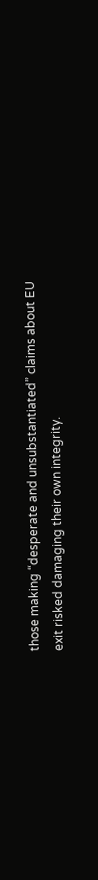those making “desperate and unsubstantiated” claims about EU exit risked damaging their own integrity.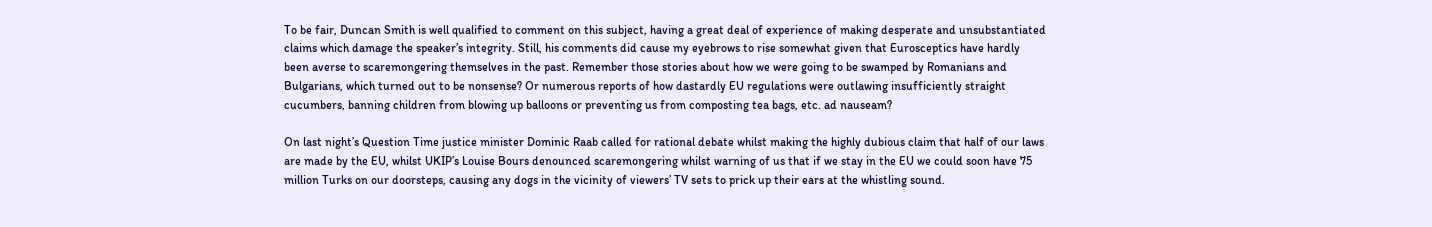To be fair, Duncan Smith is well qualified to comment on this subject, having a great deal of experience of making desperate and unsubstantiated claims which damage the speaker’s integrity. Still, his comments did cause my eyebrows to rise somewhat given that Eurosceptics have hardly been averse to scaremongering themselves in the past. Remember those stories about how we were going to be swamped by Romanians and Bulgarians, which turned out to be nonsense? Or numerous reports of how dastardly EU regulations were outlawing insufficiently straight cucumbers, banning children from blowing up balloons or preventing us from composting tea bags, etc. ad nauseam?

On last night’s Question Time justice minister Dominic Raab called for rational debate whilst making the highly dubious claim that half of our laws are made by the EU, whilst UKIP’s Louise Bours denounced scaremongering whilst warning of us that if we stay in the EU we could soon have 75 million Turks on our doorsteps, causing any dogs in the vicinity of viewers’ TV sets to prick up their ears at the whistling sound.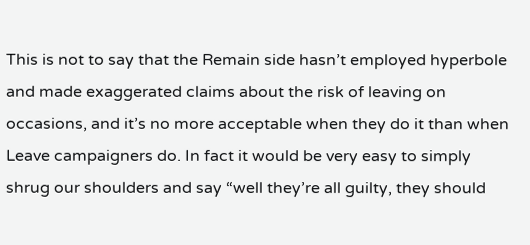This is not to say that the Remain side hasn’t employed hyperbole and made exaggerated claims about the risk of leaving on occasions, and it’s no more acceptable when they do it than when Leave campaigners do. In fact it would be very easy to simply shrug our shoulders and say “well they’re all guilty, they should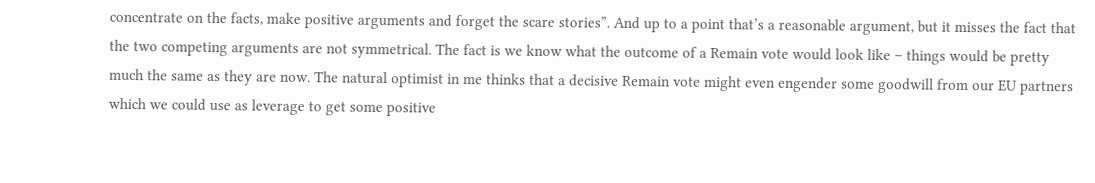concentrate on the facts, make positive arguments and forget the scare stories”. And up to a point that’s a reasonable argument, but it misses the fact that the two competing arguments are not symmetrical. The fact is we know what the outcome of a Remain vote would look like – things would be pretty much the same as they are now. The natural optimist in me thinks that a decisive Remain vote might even engender some goodwill from our EU partners which we could use as leverage to get some positive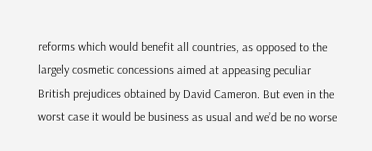reforms which would benefit all countries, as opposed to the largely cosmetic concessions aimed at appeasing peculiar British prejudices obtained by David Cameron. But even in the worst case it would be business as usual and we’d be no worse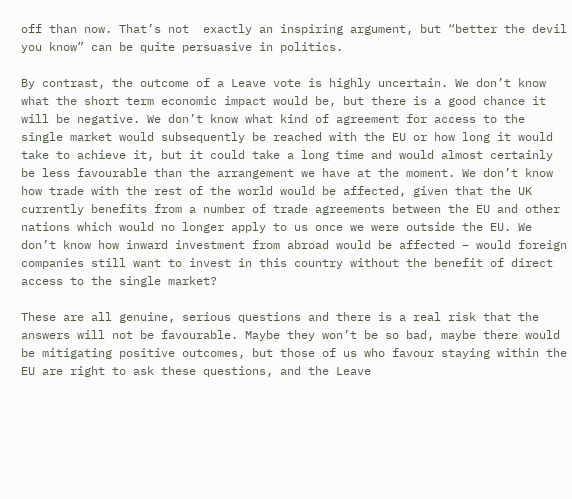off than now. That’s not  exactly an inspiring argument, but “better the devil you know” can be quite persuasive in politics.

By contrast, the outcome of a Leave vote is highly uncertain. We don’t know what the short term economic impact would be, but there is a good chance it will be negative. We don’t know what kind of agreement for access to the single market would subsequently be reached with the EU or how long it would take to achieve it, but it could take a long time and would almost certainly be less favourable than the arrangement we have at the moment. We don’t know how trade with the rest of the world would be affected, given that the UK currently benefits from a number of trade agreements between the EU and other nations which would no longer apply to us once we were outside the EU. We don’t know how inward investment from abroad would be affected – would foreign companies still want to invest in this country without the benefit of direct access to the single market?

These are all genuine, serious questions and there is a real risk that the answers will not be favourable. Maybe they won’t be so bad, maybe there would be mitigating positive outcomes, but those of us who favour staying within the EU are right to ask these questions, and the Leave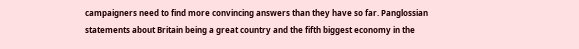campaigners need to find more convincing answers than they have so far. Panglossian statements about Britain being a great country and the fifth biggest economy in the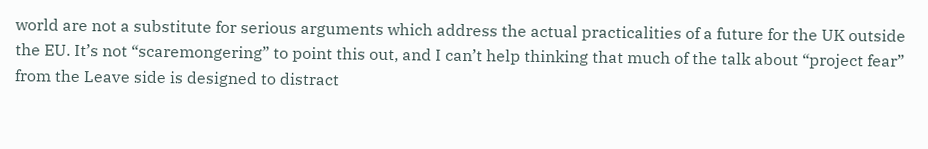world are not a substitute for serious arguments which address the actual practicalities of a future for the UK outside the EU. It’s not “scaremongering” to point this out, and I can’t help thinking that much of the talk about “project fear” from the Leave side is designed to distract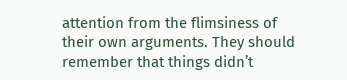attention from the flimsiness of their own arguments. They should remember that things didn’t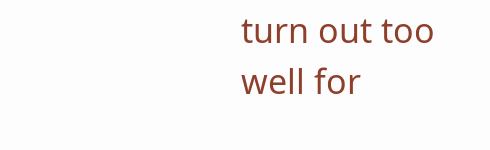turn out too well for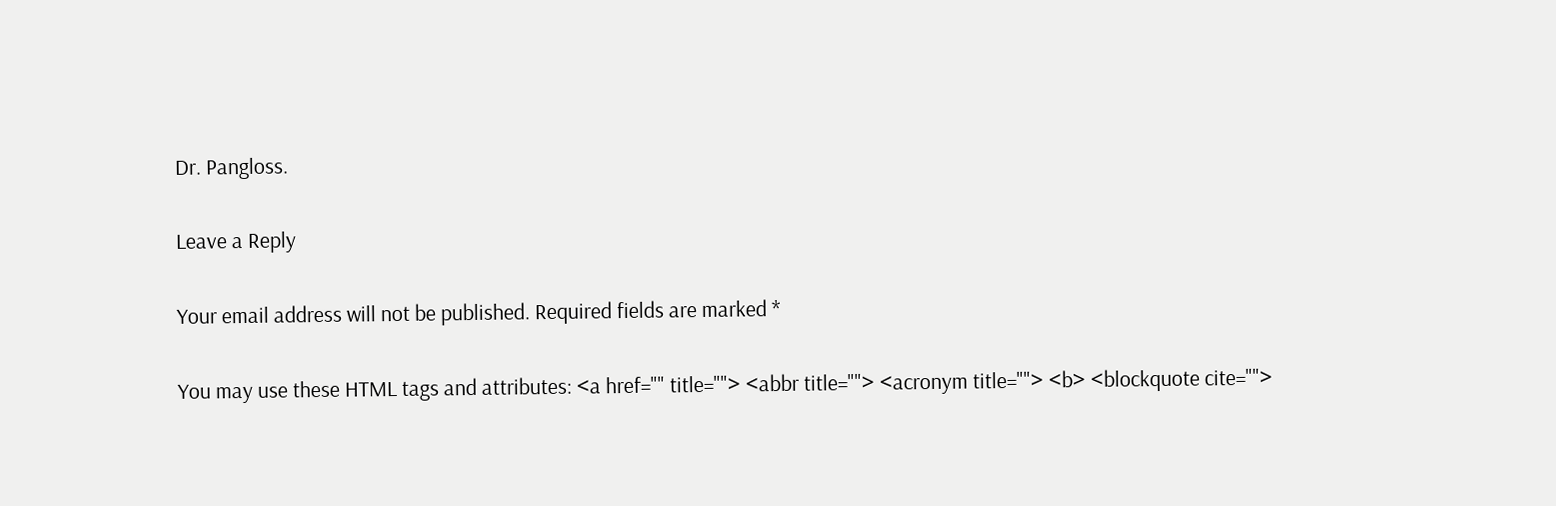Dr. Pangloss.

Leave a Reply

Your email address will not be published. Required fields are marked *

You may use these HTML tags and attributes: <a href="" title=""> <abbr title=""> <acronym title=""> <b> <blockquote cite="">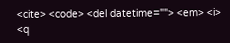<cite> <code> <del datetime=""> <em> <i> <q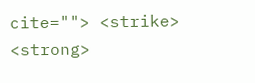cite=""> <strike> <strong>